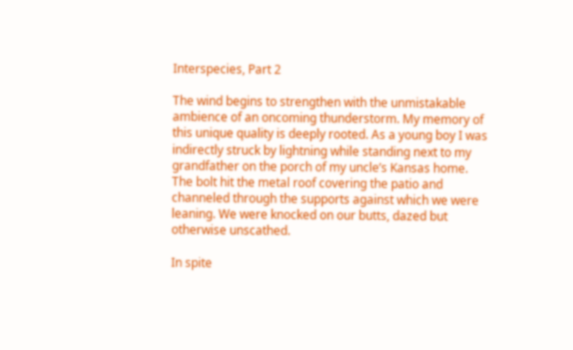Interspecies, Part 2

The wind begins to strengthen with the unmistakable ambience of an oncoming thunderstorm. My memory of this unique quality is deeply rooted. As a young boy I was indirectly struck by lightning while standing next to my grandfather on the porch of my uncle’s Kansas home. The bolt hit the metal roof covering the patio and channeled through the supports against which we were leaning. We were knocked on our butts, dazed but otherwise unscathed.

In spite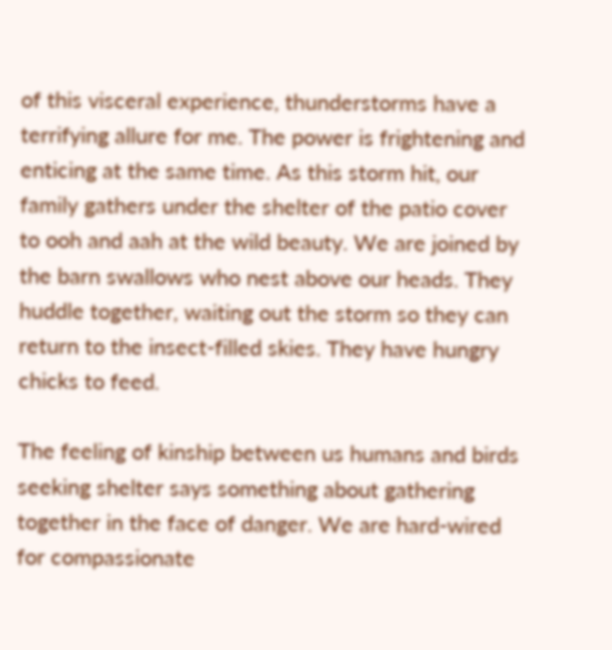of this visceral experience, thunderstorms have a terrifying allure for me. The power is frightening and enticing at the same time. As this storm hit, our family gathers under the shelter of the patio cover to ooh and aah at the wild beauty. We are joined by the barn swallows who nest above our heads. They huddle together, waiting out the storm so they can return to the insect-filled skies. They have hungry chicks to feed.

The feeling of kinship between us humans and birds seeking shelter says something about gathering together in the face of danger. We are hard-wired for compassionate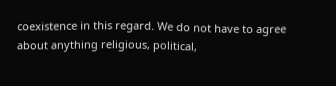coexistence in this regard. We do not have to agree about anything religious, political,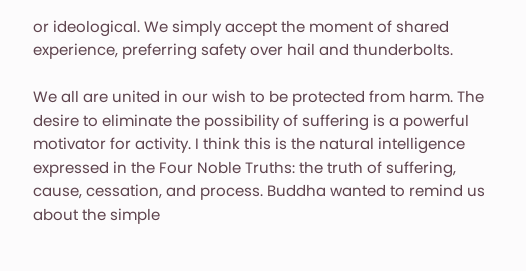or ideological. We simply accept the moment of shared experience, preferring safety over hail and thunderbolts.

We all are united in our wish to be protected from harm. The desire to eliminate the possibility of suffering is a powerful motivator for activity. I think this is the natural intelligence expressed in the Four Noble Truths: the truth of suffering, cause, cessation, and process. Buddha wanted to remind us about the simple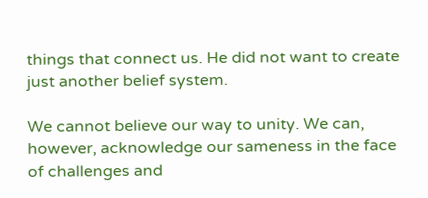things that connect us. He did not want to create just another belief system.

We cannot believe our way to unity. We can, however, acknowledge our sameness in the face of challenges and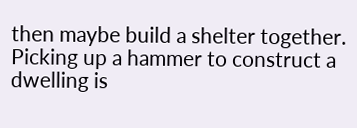then maybe build a shelter together. Picking up a hammer to construct a dwelling is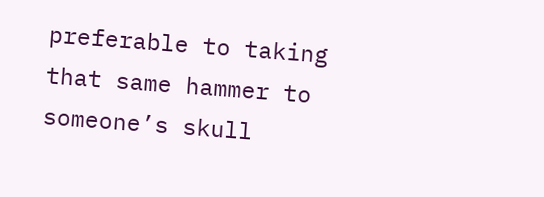preferable to taking that same hammer to someone’s skull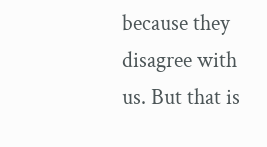because they disagree with us. But that is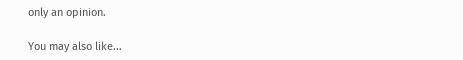only an opinion.

You may also like...